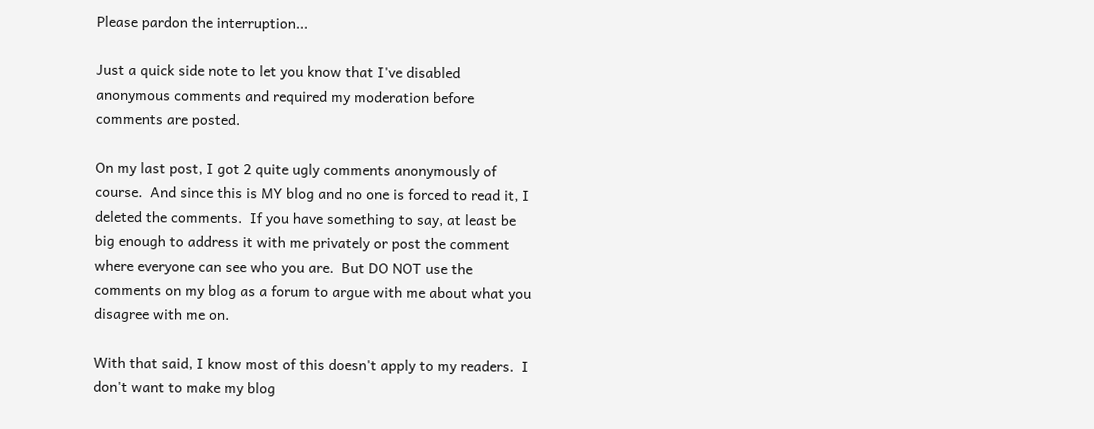Please pardon the interruption...

Just a quick side note to let you know that I've disabled anonymous comments and required my moderation before comments are posted.

On my last post, I got 2 quite ugly comments anonymously of course.  And since this is MY blog and no one is forced to read it, I deleted the comments.  If you have something to say, at least be big enough to address it with me privately or post the comment where everyone can see who you are.  But DO NOT use the comments on my blog as a forum to argue with me about what you disagree with me on.

With that said, I know most of this doesn't apply to my readers.  I don't want to make my blog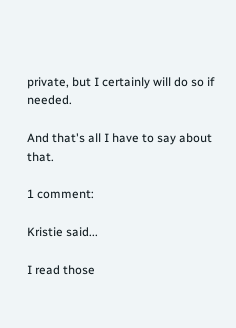private, but I certainly will do so if needed.

And that's all I have to say about that.

1 comment:

Kristie said...

I read those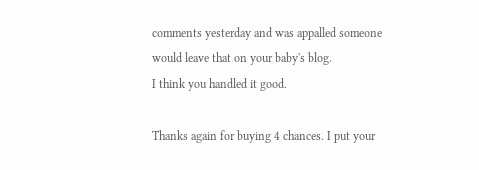comments yesterday and was appalled someone would leave that on your baby's blog.
I think you handled it good.

Thanks again for buying 4 chances. I put your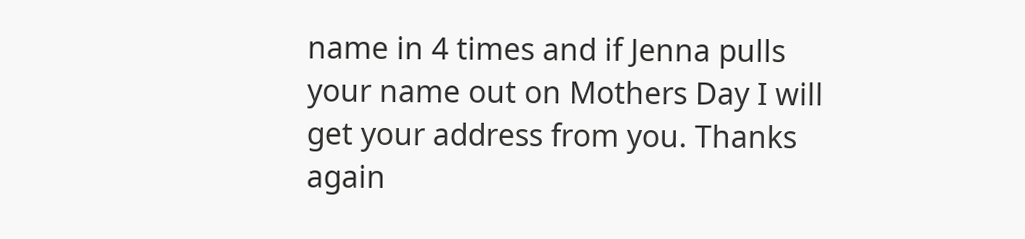name in 4 times and if Jenna pulls your name out on Mothers Day I will get your address from you. Thanks again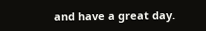and have a great day.